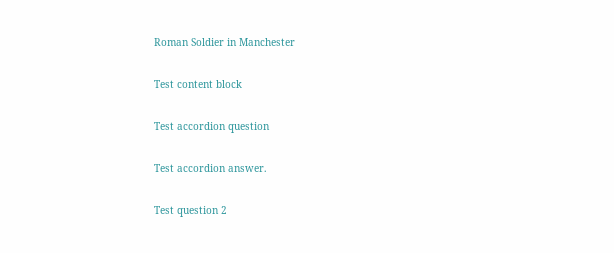Roman Soldier in Manchester

Test content block

Test accordion question

Test accordion answer.

Test question 2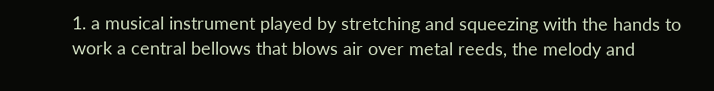1. a musical instrument played by stretching and squeezing with the hands to work a central bellows that blows air over metal reeds, the melody and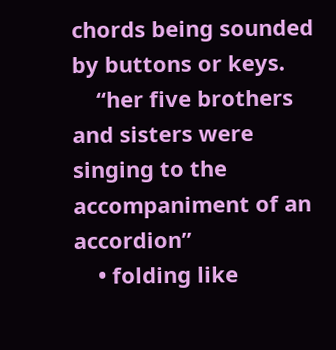chords being sounded by buttons or keys.
    “her five brothers and sisters were singing to the accompaniment of an accordion”
    • folding like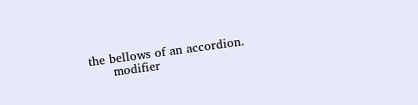the bellows of an accordion.
      modifier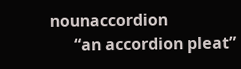nounaccordion
      “an accordion pleat”